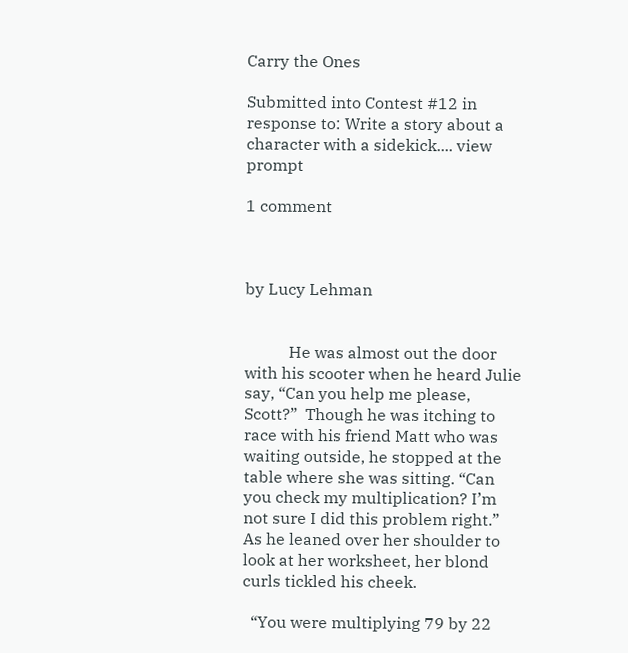Carry the Ones

Submitted into Contest #12 in response to: Write a story about a character with a sidekick.... view prompt

1 comment



by Lucy Lehman


           He was almost out the door with his scooter when he heard Julie say, “Can you help me please, Scott?”  Though he was itching to race with his friend Matt who was waiting outside, he stopped at the table where she was sitting. “Can you check my multiplication? I’m not sure I did this problem right.”  As he leaned over her shoulder to look at her worksheet, her blond curls tickled his cheek.

  “You were multiplying 79 by 22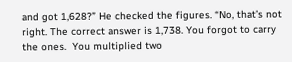and got 1,628?” He checked the figures. “No, that’s not right. The correct answer is 1,738. You forgot to carry the ones.  You multiplied two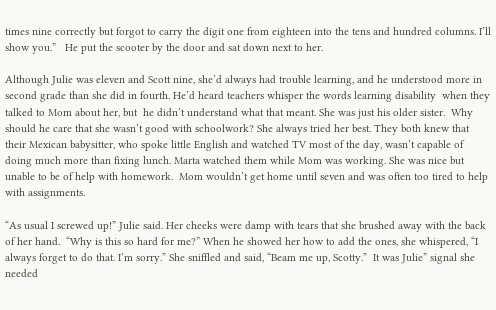times nine correctly but forgot to carry the digit one from eighteen into the tens and hundred columns. I’ll show you.”   He put the scooter by the door and sat down next to her.

Although Julie was eleven and Scott nine, she’d always had trouble learning, and he understood more in second grade than she did in fourth. He’d heard teachers whisper the words learning disability  when they talked to Mom about her, but  he didn’t understand what that meant. She was just his older sister.  Why should he care that she wasn’t good with schoolwork? She always tried her best. They both knew that their Mexican babysitter, who spoke little English and watched TV most of the day, wasn’t capable of doing much more than fixing lunch. Marta watched them while Mom was working. She was nice but unable to be of help with homework.  Mom wouldn’t get home until seven and was often too tired to help with assignments.

“As usual I screwed up!” Julie said. Her cheeks were damp with tears that she brushed away with the back of her hand.  “Why is this so hard for me?” When he showed her how to add the ones, she whispered, “I always forget to do that. I’m sorry.” She sniffled and said, “Beam me up, Scotty.”  It was Julie” signal she needed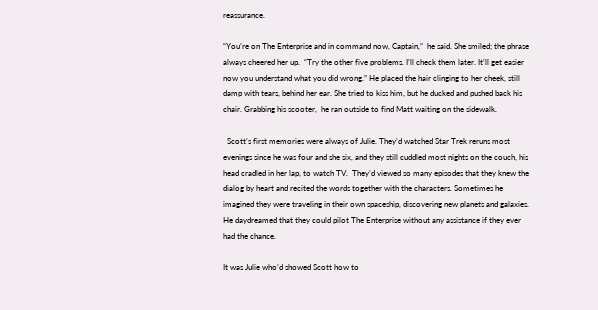reassurance.

“You’re on The Enterprise and in command now, Captain,”  he said. She smiled; the phrase always cheered her up.  “Try the other five problems. I’ll check them later. It’ll get easier now you understand what you did wrong.” He placed the hair clinging to her cheek, still damp with tears, behind her ear. She tried to kiss him, but he ducked and pushed back his chair. Grabbing his scooter,  he ran outside to find Matt waiting on the sidewalk.

  Scott’s first memories were always of Julie. They’d watched Star Trek reruns most evenings since he was four and she six, and they still cuddled most nights on the couch, his head cradled in her lap, to watch TV.  They’d viewed so many episodes that they knew the dialog by heart and recited the words together with the characters. Sometimes he imagined they were traveling in their own spaceship, discovering new planets and galaxies.  He daydreamed that they could pilot The Enterprise without any assistance if they ever had the chance.

It was Julie who’d showed Scott how to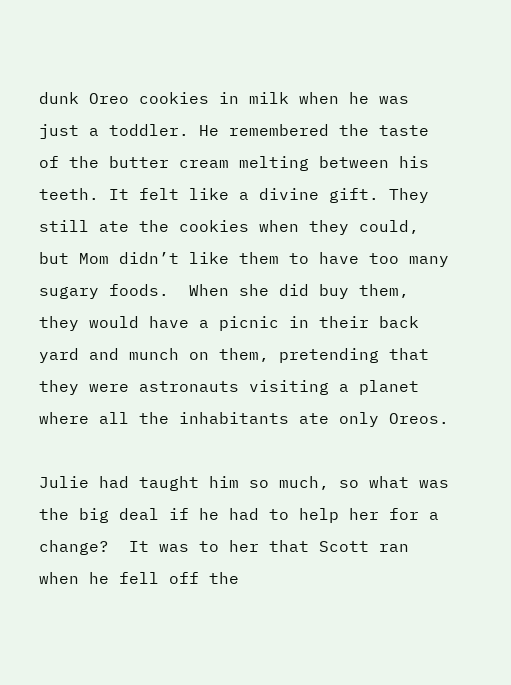dunk Oreo cookies in milk when he was just a toddler. He remembered the taste of the butter cream melting between his teeth. It felt like a divine gift. They still ate the cookies when they could, but Mom didn’t like them to have too many sugary foods.  When she did buy them, they would have a picnic in their back yard and munch on them, pretending that they were astronauts visiting a planet where all the inhabitants ate only Oreos.

Julie had taught him so much, so what was the big deal if he had to help her for a change?  It was to her that Scott ran when he fell off the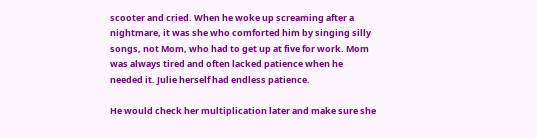scooter and cried. When he woke up screaming after a nightmare, it was she who comforted him by singing silly songs, not Mom, who had to get up at five for work. Mom was always tired and often lacked patience when he needed it. Julie herself had endless patience.

He would check her multiplication later and make sure she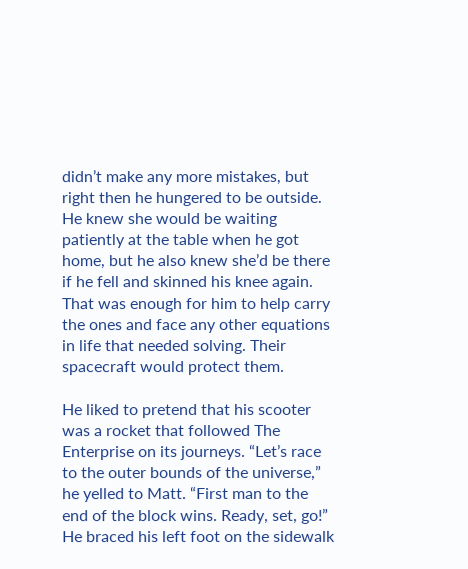didn’t make any more mistakes, but right then he hungered to be outside. He knew she would be waiting patiently at the table when he got home, but he also knew she’d be there if he fell and skinned his knee again. That was enough for him to help carry the ones and face any other equations in life that needed solving. Their spacecraft would protect them.

He liked to pretend that his scooter was a rocket that followed The Enterprise on its journeys. “Let’s race to the outer bounds of the universe,” he yelled to Matt. “First man to the end of the block wins. Ready, set, go!” He braced his left foot on the sidewalk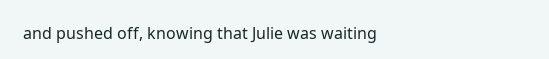and pushed off, knowing that Julie was waiting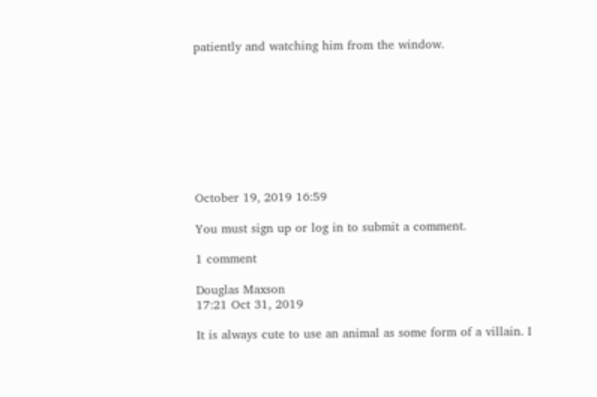patiently and watching him from the window.









October 19, 2019 16:59

You must sign up or log in to submit a comment.

1 comment

Douglas Maxson
17:21 Oct 31, 2019

It is always cute to use an animal as some form of a villain. I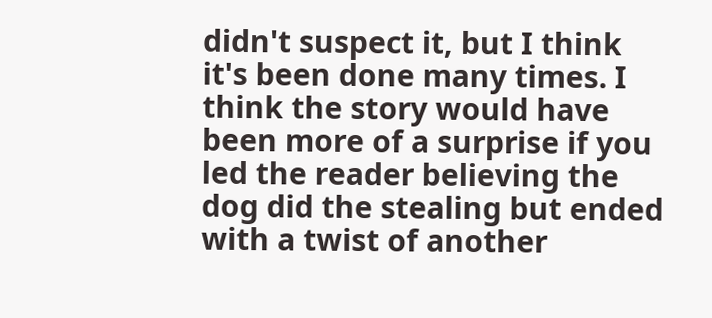didn't suspect it, but I think it's been done many times. I think the story would have been more of a surprise if you led the reader believing the dog did the stealing but ended with a twist of another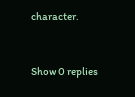character.


Show 0 replies